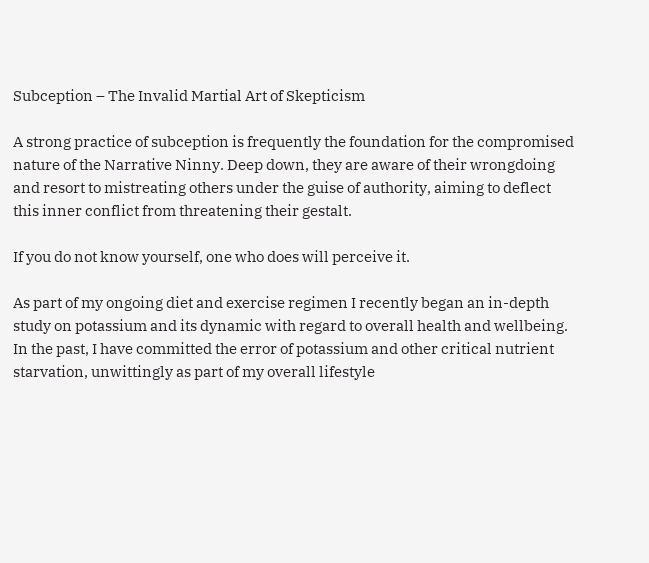Subception – The Invalid Martial Art of Skepticism

A strong practice of subception is frequently the foundation for the compromised nature of the Narrative Ninny. Deep down, they are aware of their wrongdoing and resort to mistreating others under the guise of authority, aiming to deflect this inner conflict from threatening their gestalt.

If you do not know yourself, one who does will perceive it.

As part of my ongoing diet and exercise regimen I recently began an in-depth study on potassium and its dynamic with regard to overall health and wellbeing. In the past, I have committed the error of potassium and other critical nutrient starvation, unwittingly as part of my overall lifestyle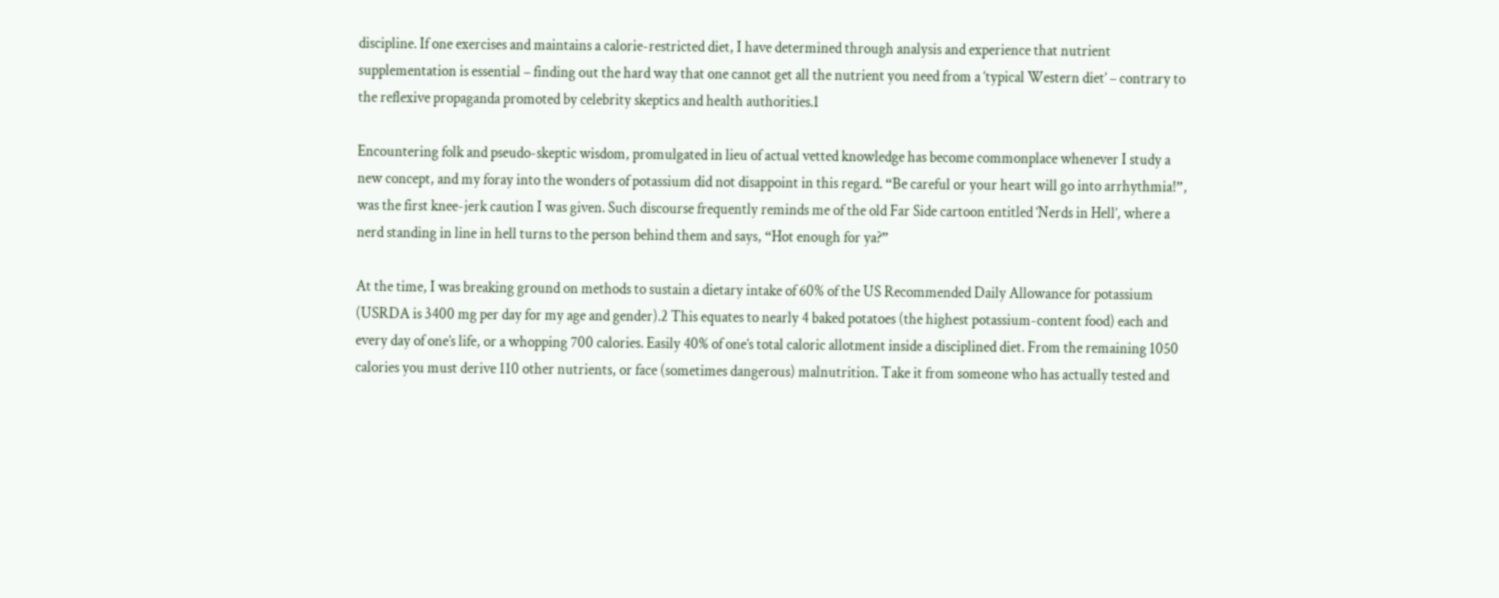discipline. If one exercises and maintains a calorie-restricted diet, I have determined through analysis and experience that nutrient supplementation is essential – finding out the hard way that one cannot get all the nutrient you need from a ‘typical Western diet’ – contrary to the reflexive propaganda promoted by celebrity skeptics and health authorities.1

Encountering folk and pseudo-skeptic wisdom, promulgated in lieu of actual vetted knowledge has become commonplace whenever I study a new concept, and my foray into the wonders of potassium did not disappoint in this regard. “Be careful or your heart will go into arrhythmia!”, was the first knee-jerk caution I was given. Such discourse frequently reminds me of the old Far Side cartoon entitled ‘Nerds in Hell’, where a nerd standing in line in hell turns to the person behind them and says, “Hot enough for ya?”

At the time, I was breaking ground on methods to sustain a dietary intake of 60% of the US Recommended Daily Allowance for potassium (USRDA is 3400 mg per day for my age and gender).2 This equates to nearly 4 baked potatoes (the highest potassium-content food) each and every day of one’s life, or a whopping 700 calories. Easily 40% of one’s total caloric allotment inside a disciplined diet. From the remaining 1050 calories you must derive 110 other nutrients, or face (sometimes dangerous) malnutrition. Take it from someone who has actually tested and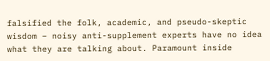falsified the folk, academic, and pseudo-skeptic wisdom – noisy anti-supplement experts have no idea what they are talking about. Paramount inside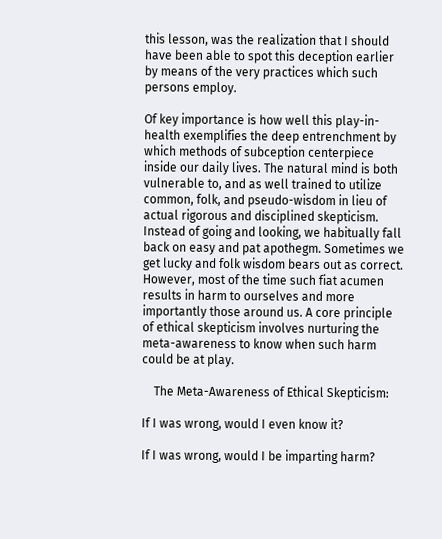this lesson, was the realization that I should have been able to spot this deception earlier by means of the very practices which such persons employ.

Of key importance is how well this play-in-health exemplifies the deep entrenchment by which methods of subception centerpiece inside our daily lives. The natural mind is both vulnerable to, and as well trained to utilize common, folk, and pseudo-wisdom in lieu of actual rigorous and disciplined skepticism. Instead of going and looking, we habitually fall back on easy and pat apothegm. Sometimes we get lucky and folk wisdom bears out as correct. However, most of the time such fiat acumen results in harm to ourselves and more importantly those around us. A core principle of ethical skepticism involves nurturing the meta-awareness to know when such harm could be at play.

    The Meta-Awareness of Ethical Skepticism:

If I was wrong, would I even know it?

If I was wrong, would I be imparting harm?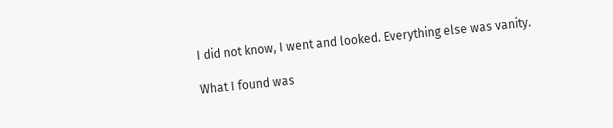I did not know, I went and looked. Everything else was vanity.

What I found was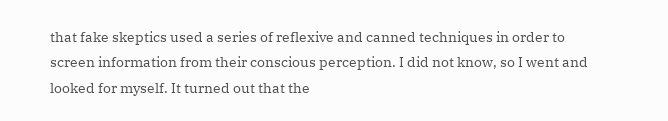that fake skeptics used a series of reflexive and canned techniques in order to screen information from their conscious perception. I did not know, so I went and looked for myself. It turned out that the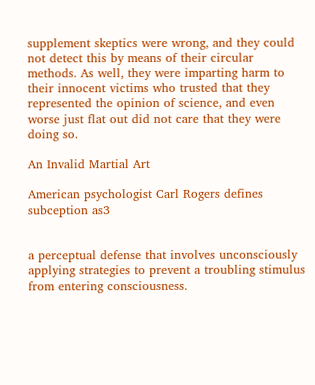supplement skeptics were wrong, and they could not detect this by means of their circular methods. As well, they were imparting harm to their innocent victims who trusted that they represented the opinion of science, and even worse just flat out did not care that they were doing so.

An Invalid Martial Art

American psychologist Carl Rogers defines subception as3


a perceptual defense that involves unconsciously applying strategies to prevent a troubling stimulus from entering consciousness.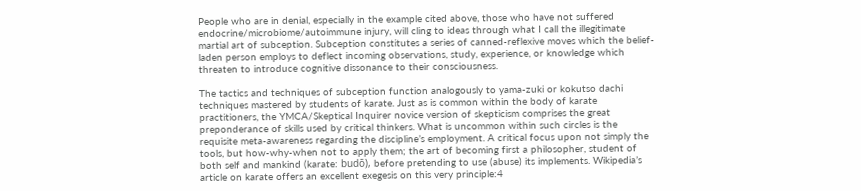People who are in denial, especially in the example cited above, those who have not suffered endocrine/microbiome/autoimmune injury, will cling to ideas through what I call the illegitimate martial art of subception. Subception constitutes a series of canned-reflexive moves which the belief-laden person employs to deflect incoming observations, study, experience, or knowledge which threaten to introduce cognitive dissonance to their consciousness.

The tactics and techniques of subception function analogously to yama-zuki or kokutso dachi techniques mastered by students of karate. Just as is common within the body of karate practitioners, the YMCA/Skeptical Inquirer novice version of skepticism comprises the great preponderance of skills used by critical thinkers. What is uncommon within such circles is the requisite meta-awareness regarding the discipline’s employment. A critical focus upon not simply the tools, but how-why-when not to apply them; the art of becoming first a philosopher, student of both self and mankind (karate: budō), before pretending to use (abuse) its implements. Wikipedia’s article on karate offers an excellent exegesis on this very principle:4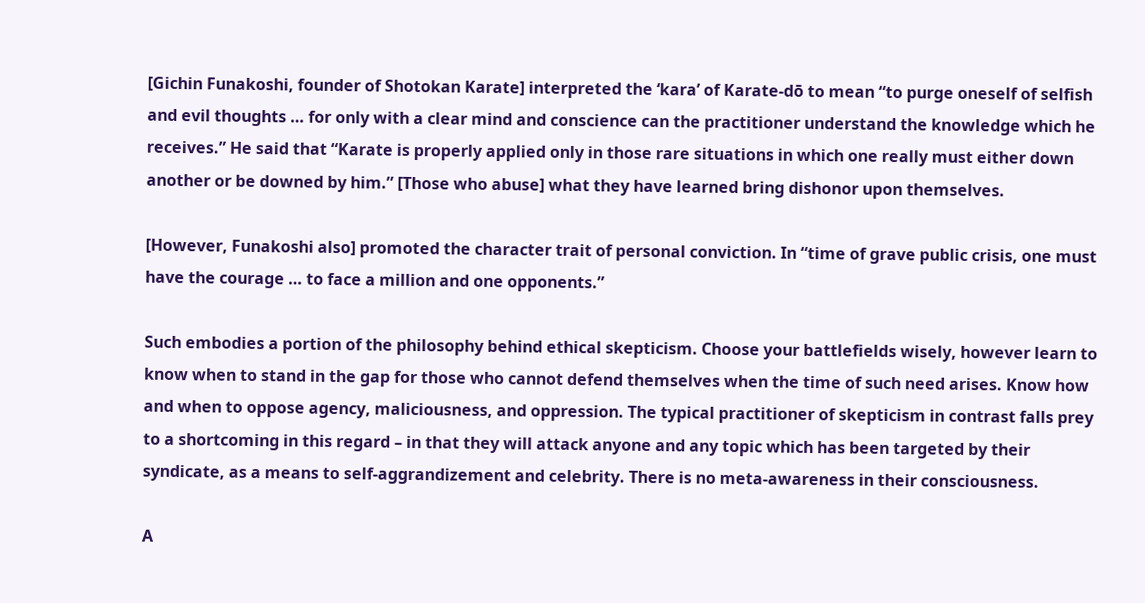[Gichin Funakoshi, founder of Shotokan Karate] interpreted the ‘kara’ of Karate-dō to mean “to purge oneself of selfish and evil thoughts … for only with a clear mind and conscience can the practitioner understand the knowledge which he receives.” He said that “Karate is properly applied only in those rare situations in which one really must either down another or be downed by him.” [Those who abuse] what they have learned bring dishonor upon themselves.

[However, Funakoshi also] promoted the character trait of personal conviction. In “time of grave public crisis, one must have the courage … to face a million and one opponents.”

Such embodies a portion of the philosophy behind ethical skepticism. Choose your battlefields wisely, however learn to know when to stand in the gap for those who cannot defend themselves when the time of such need arises. Know how and when to oppose agency, maliciousness, and oppression. The typical practitioner of skepticism in contrast falls prey to a shortcoming in this regard – in that they will attack anyone and any topic which has been targeted by their syndicate, as a means to self-aggrandizement and celebrity. There is no meta-awareness in their consciousness.

A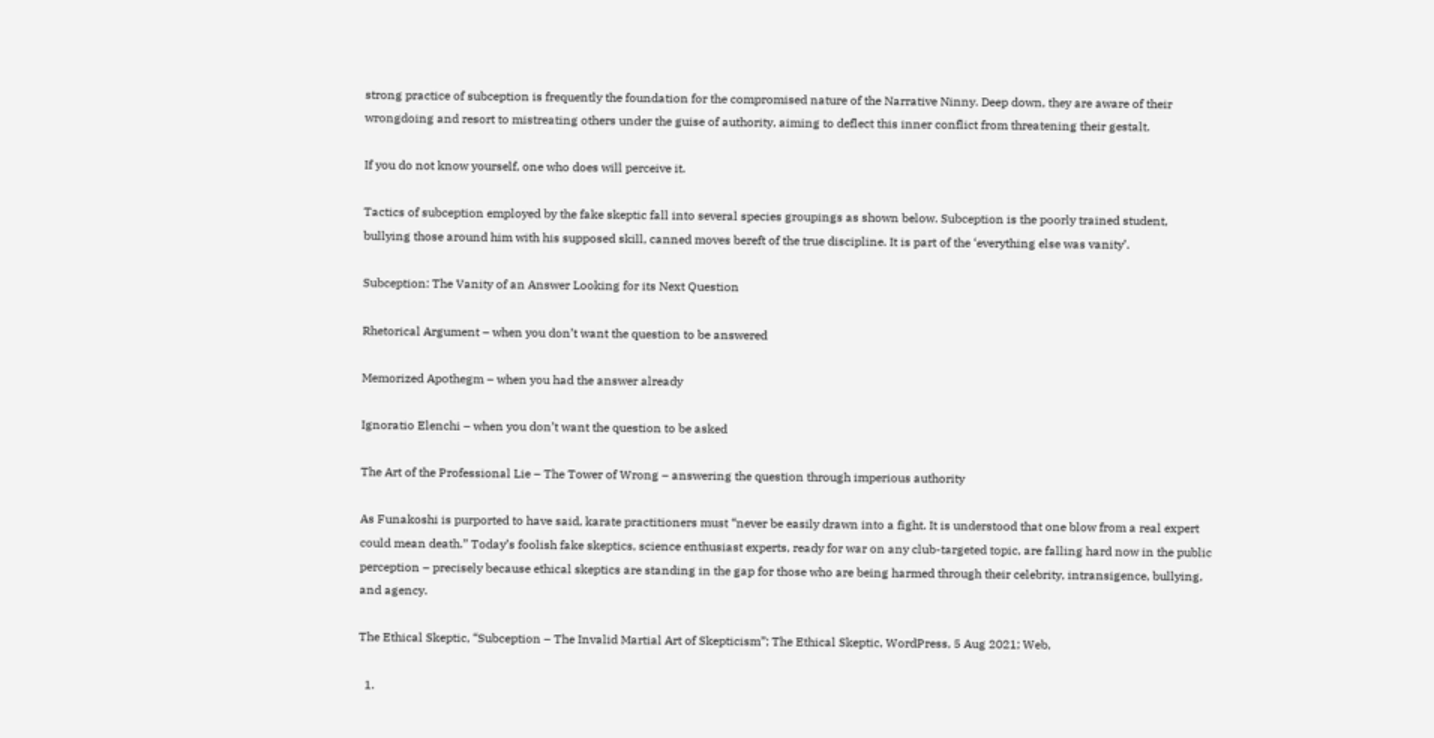strong practice of subception is frequently the foundation for the compromised nature of the Narrative Ninny. Deep down, they are aware of their wrongdoing and resort to mistreating others under the guise of authority, aiming to deflect this inner conflict from threatening their gestalt.

If you do not know yourself, one who does will perceive it.

Tactics of subception employed by the fake skeptic fall into several species groupings as shown below. Subception is the poorly trained student, bullying those around him with his supposed skill, canned moves bereft of the true discipline. It is part of the ‘everything else was vanity’.

Subception: The Vanity of an Answer Looking for its Next Question

Rhetorical Argument – when you don’t want the question to be answered

Memorized Apothegm – when you had the answer already

Ignoratio Elenchi – when you don’t want the question to be asked

The Art of the Professional Lie – The Tower of Wrong – answering the question through imperious authority

As Funakoshi is purported to have said, karate practitioners must “never be easily drawn into a fight. It is understood that one blow from a real expert could mean death.” Today’s foolish fake skeptics, science enthusiast experts, ready for war on any club-targeted topic, are falling hard now in the public perception – precisely because ethical skeptics are standing in the gap for those who are being harmed through their celebrity, intransigence, bullying, and agency.

The Ethical Skeptic, “Subception – The Invalid Martial Art of Skepticism”; The Ethical Skeptic, WordPress, 5 Aug 2021; Web,

  1.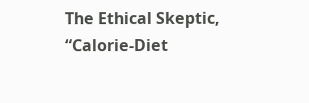The Ethical Skeptic, “Calorie-Diet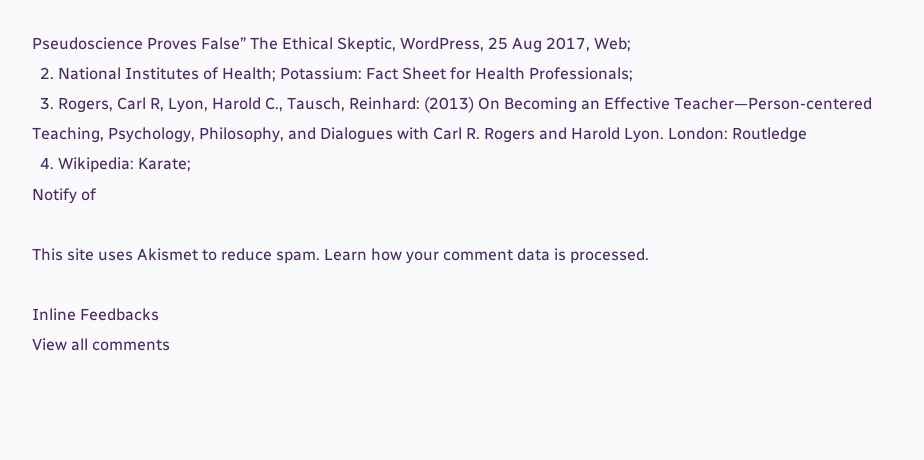Pseudoscience Proves False” The Ethical Skeptic, WordPress, 25 Aug 2017, Web;
  2. National Institutes of Health; Potassium: Fact Sheet for Health Professionals;
  3. Rogers, Carl R, Lyon, Harold C., Tausch, Reinhard: (2013) On Becoming an Effective Teacher—Person-centered Teaching, Psychology, Philosophy, and Dialogues with Carl R. Rogers and Harold Lyon. London: Routledge
  4. Wikipedia: Karate;
Notify of

This site uses Akismet to reduce spam. Learn how your comment data is processed.

Inline Feedbacks
View all comments